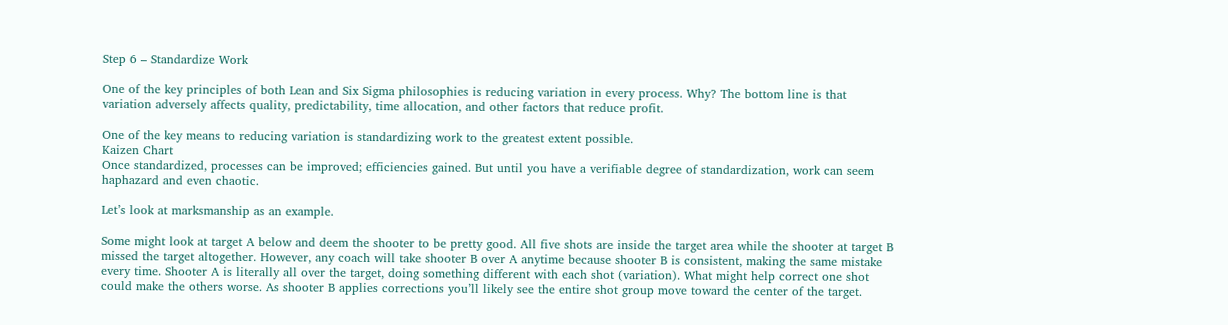Step 6 – Standardize Work

One of the key principles of both Lean and Six Sigma philosophies is reducing variation in every process. Why? The bottom line is that variation adversely affects quality, predictability, time allocation, and other factors that reduce profit.

One of the key means to reducing variation is standardizing work to the greatest extent possible.
Kaizen Chart
Once standardized, processes can be improved; efficiencies gained. But until you have a verifiable degree of standardization, work can seem haphazard and even chaotic.

Let’s look at marksmanship as an example.

Some might look at target A below and deem the shooter to be pretty good. All five shots are inside the target area while the shooter at target B missed the target altogether. However, any coach will take shooter B over A anytime because shooter B is consistent, making the same mistake every time. Shooter A is literally all over the target, doing something different with each shot (variation). What might help correct one shot could make the others worse. As shooter B applies corrections you’ll likely see the entire shot group move toward the center of the target.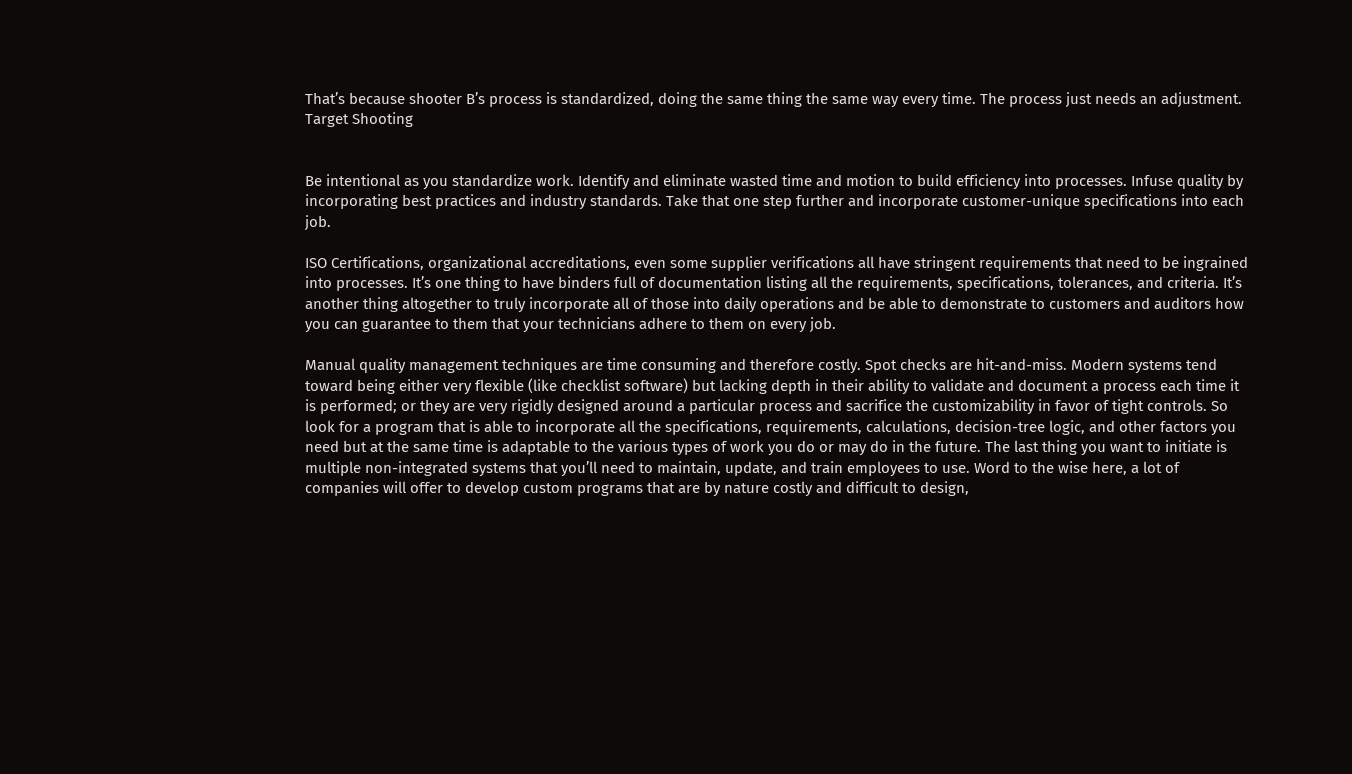That’s because shooter B’s process is standardized, doing the same thing the same way every time. The process just needs an adjustment.
Target Shooting


Be intentional as you standardize work. Identify and eliminate wasted time and motion to build efficiency into processes. Infuse quality by incorporating best practices and industry standards. Take that one step further and incorporate customer-unique specifications into each job.

ISO Certifications, organizational accreditations, even some supplier verifications all have stringent requirements that need to be ingrained into processes. It’s one thing to have binders full of documentation listing all the requirements, specifications, tolerances, and criteria. It’s another thing altogether to truly incorporate all of those into daily operations and be able to demonstrate to customers and auditors how you can guarantee to them that your technicians adhere to them on every job.

Manual quality management techniques are time consuming and therefore costly. Spot checks are hit-and-miss. Modern systems tend toward being either very flexible (like checklist software) but lacking depth in their ability to validate and document a process each time it is performed; or they are very rigidly designed around a particular process and sacrifice the customizability in favor of tight controls. So look for a program that is able to incorporate all the specifications, requirements, calculations, decision-tree logic, and other factors you need but at the same time is adaptable to the various types of work you do or may do in the future. The last thing you want to initiate is multiple non-integrated systems that you’ll need to maintain, update, and train employees to use. Word to the wise here, a lot of companies will offer to develop custom programs that are by nature costly and difficult to design,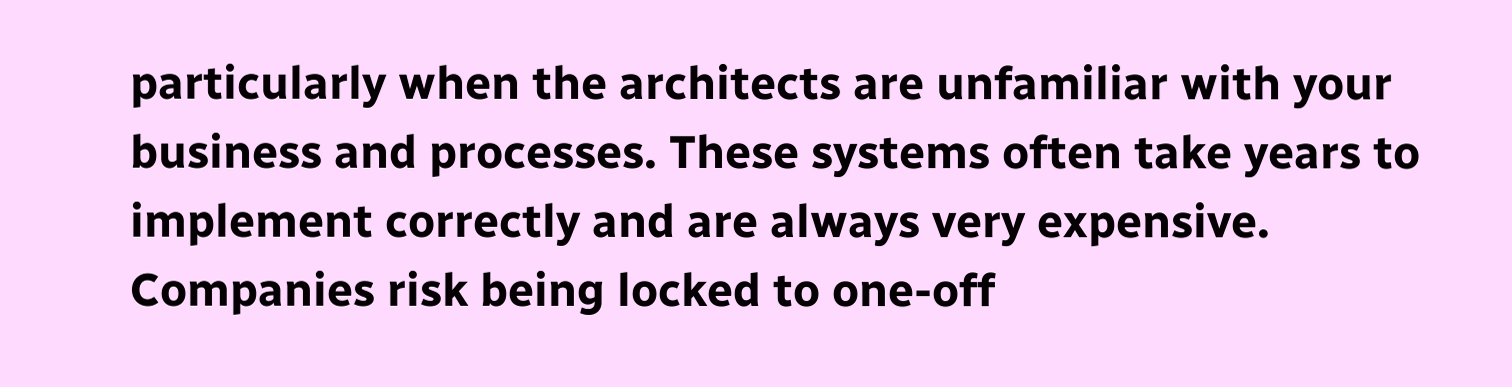particularly when the architects are unfamiliar with your business and processes. These systems often take years to implement correctly and are always very expensive. Companies risk being locked to one-off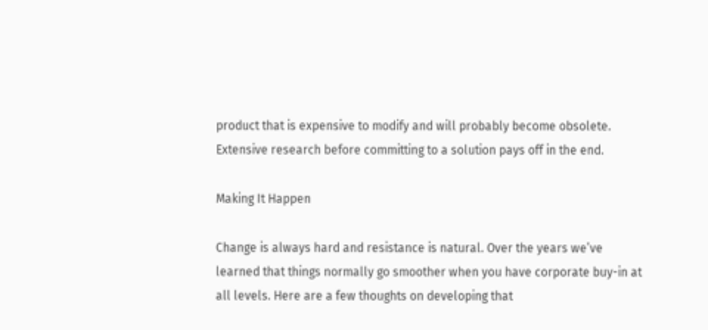product that is expensive to modify and will probably become obsolete. Extensive research before committing to a solution pays off in the end.

Making It Happen

Change is always hard and resistance is natural. Over the years we’ve learned that things normally go smoother when you have corporate buy-in at all levels. Here are a few thoughts on developing that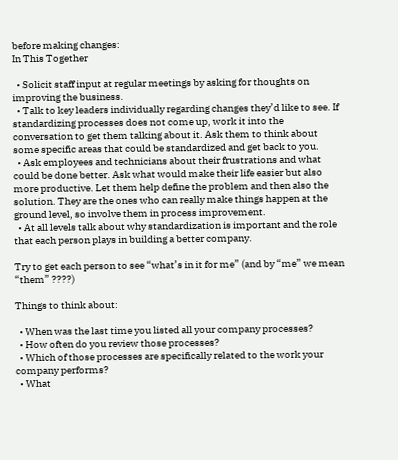before making changes:
In This Together

  • Solicit staff input at regular meetings by asking for thoughts on improving the business.
  • Talk to key leaders individually regarding changes they’d like to see. If standardizing processes does not come up, work it into the conversation to get them talking about it. Ask them to think about some specific areas that could be standardized and get back to you.
  • Ask employees and technicians about their frustrations and what could be done better. Ask what would make their life easier but also more productive. Let them help define the problem and then also the solution. They are the ones who can really make things happen at the ground level, so involve them in process improvement.
  • At all levels talk about why standardization is important and the role that each person plays in building a better company.

Try to get each person to see “what’s in it for me” (and by “me” we mean “them” ????)

Things to think about:

  • When was the last time you listed all your company processes?
  • How often do you review those processes?
  • Which of those processes are specifically related to the work your company performs?
  • What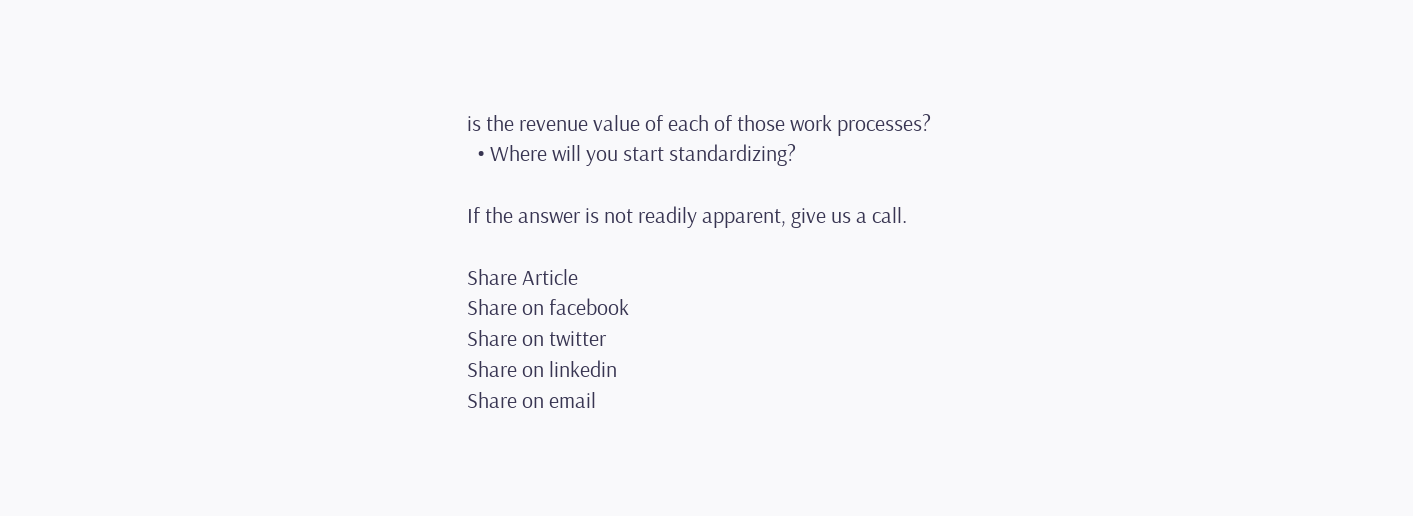is the revenue value of each of those work processes?
  • Where will you start standardizing?

If the answer is not readily apparent, give us a call.

Share Article
Share on facebook
Share on twitter
Share on linkedin
Share on email